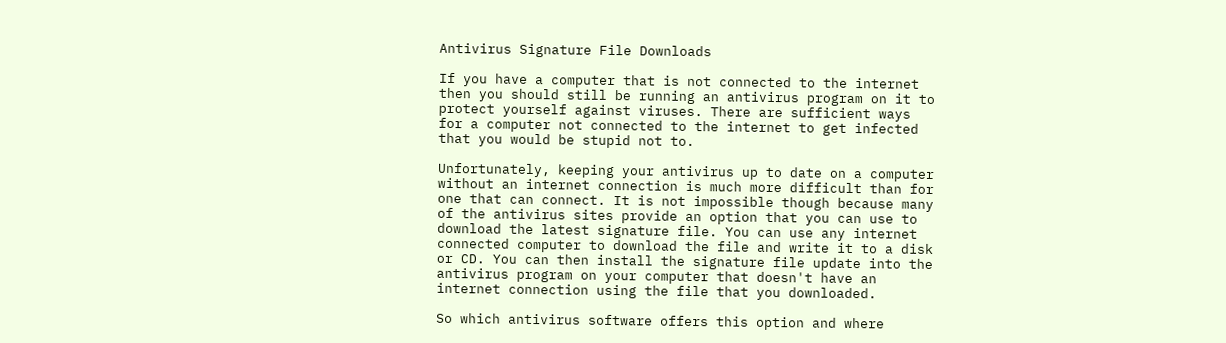Antivirus Signature File Downloads

If you have a computer that is not connected to the internet then you should still be running an antivirus program on it to protect yourself against viruses. There are sufficient ways for a computer not connected to the internet to get infected that you would be stupid not to.

Unfortunately, keeping your antivirus up to date on a computer without an internet connection is much more difficult than for one that can connect. It is not impossible though because many of the antivirus sites provide an option that you can use to download the latest signature file. You can use any internet connected computer to download the file and write it to a disk or CD. You can then install the signature file update into the antivirus program on your computer that doesn't have an internet connection using the file that you downloaded.

So which antivirus software offers this option and where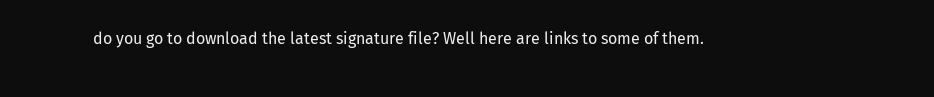do you go to download the latest signature file? Well here are links to some of them.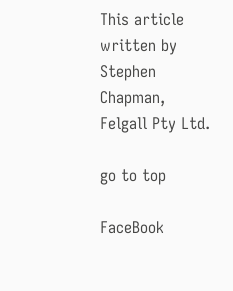This article written by Stephen Chapman, Felgall Pty Ltd.

go to top

FaceBook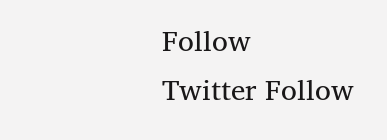Follow
Twitter Follow